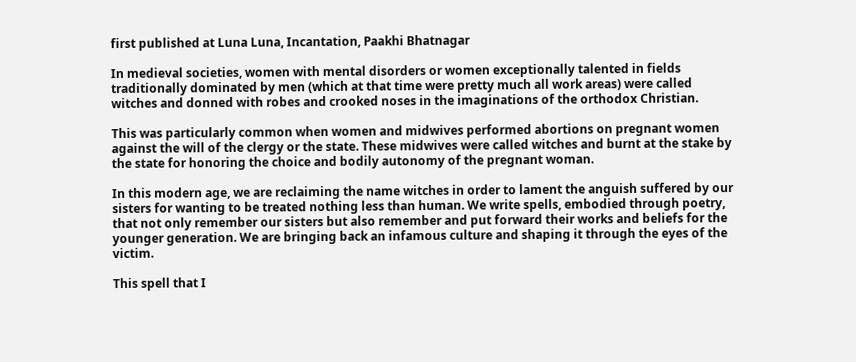first published at Luna Luna, Incantation, Paakhi Bhatnagar

In medieval societies, women with mental disorders or women exceptionally talented in fields traditionally dominated by men (which at that time were pretty much all work areas) were called witches and donned with robes and crooked noses in the imaginations of the orthodox Christian.

This was particularly common when women and midwives performed abortions on pregnant women against the will of the clergy or the state. These midwives were called witches and burnt at the stake by the state for honoring the choice and bodily autonomy of the pregnant woman.

In this modern age, we are reclaiming the name witches in order to lament the anguish suffered by our sisters for wanting to be treated nothing less than human. We write spells, embodied through poetry, that not only remember our sisters but also remember and put forward their works and beliefs for the younger generation. We are bringing back an infamous culture and shaping it through the eyes of the victim.

This spell that I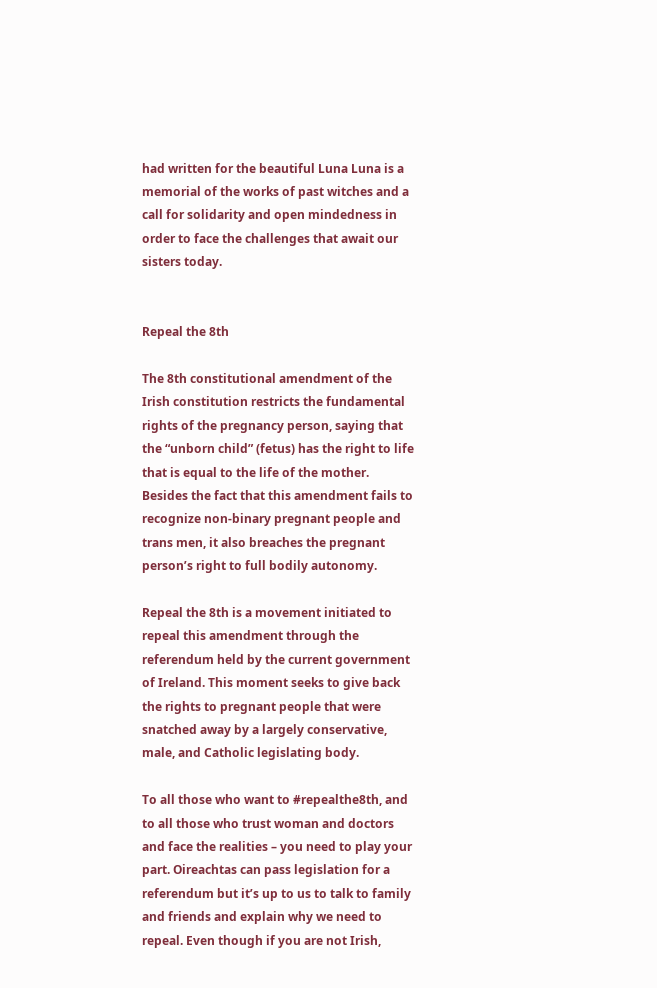had written for the beautiful Luna Luna is a memorial of the works of past witches and a call for solidarity and open mindedness in order to face the challenges that await our sisters today.


Repeal the 8th

The 8th constitutional amendment of the Irish constitution restricts the fundamental rights of the pregnancy person, saying that the “unborn child” (fetus) has the right to life that is equal to the life of the mother. Besides the fact that this amendment fails to recognize non-binary pregnant people and trans men, it also breaches the pregnant person’s right to full bodily autonomy.

Repeal the 8th is a movement initiated to repeal this amendment through the referendum held by the current government of Ireland. This moment seeks to give back the rights to pregnant people that were snatched away by a largely conservative, male, and Catholic legislating body.

To all those who want to #repealthe8th, and to all those who trust woman and doctors and face the realities – you need to play your part. Oireachtas can pass legislation for a referendum but it’s up to us to talk to family and friends and explain why we need to repeal. Even though if you are not Irish,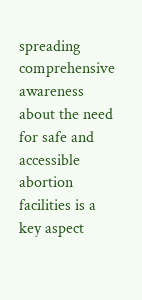spreading comprehensive awareness about the need for safe and accessible abortion facilities is a key aspect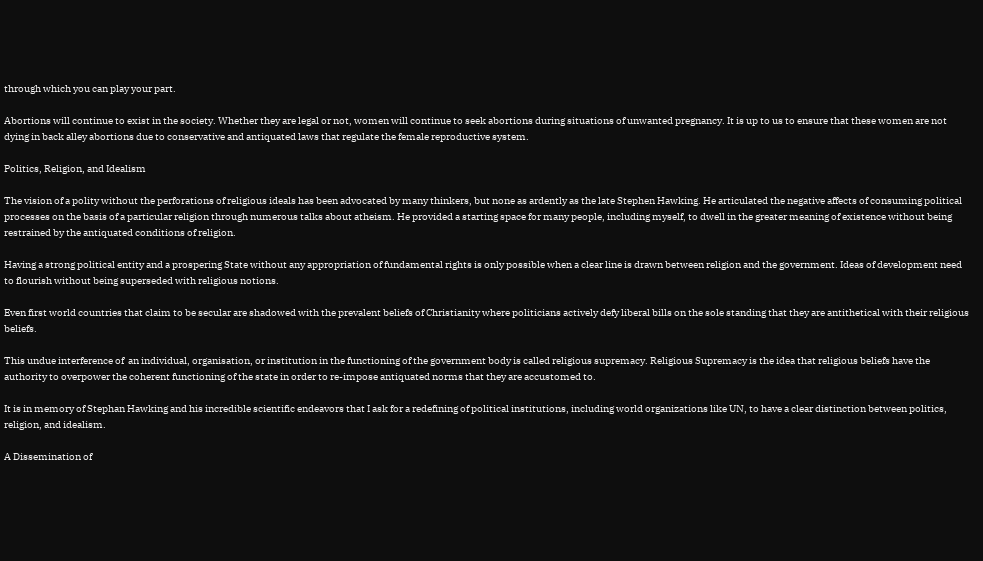through which you can play your part.

Abortions will continue to exist in the society. Whether they are legal or not, women will continue to seek abortions during situations of unwanted pregnancy. It is up to us to ensure that these women are not dying in back alley abortions due to conservative and antiquated laws that regulate the female reproductive system.

Politics, Religion, and Idealism

The vision of a polity without the perforations of religious ideals has been advocated by many thinkers, but none as ardently as the late Stephen Hawking. He articulated the negative affects of consuming political processes on the basis of a particular religion through numerous talks about atheism. He provided a starting space for many people, including myself, to dwell in the greater meaning of existence without being restrained by the antiquated conditions of religion.

Having a strong political entity and a prospering State without any appropriation of fundamental rights is only possible when a clear line is drawn between religion and the government. Ideas of development need to flourish without being superseded with religious notions.

Even first world countries that claim to be secular are shadowed with the prevalent beliefs of Christianity where politicians actively defy liberal bills on the sole standing that they are antithetical with their religious beliefs.

This undue interference of  an individual, organisation, or institution in the functioning of the government body is called religious supremacy. Religious Supremacy is the idea that religious beliefs have the authority to overpower the coherent functioning of the state in order to re-impose antiquated norms that they are accustomed to.

It is in memory of Stephan Hawking and his incredible scientific endeavors that I ask for a redefining of political institutions, including world organizations like UN, to have a clear distinction between politics, religion, and idealism.

A Dissemination of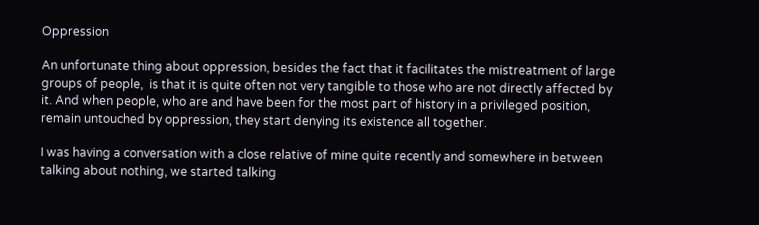Oppression

An unfortunate thing about oppression, besides the fact that it facilitates the mistreatment of large groups of people,  is that it is quite often not very tangible to those who are not directly affected by it. And when people, who are and have been for the most part of history in a privileged position, remain untouched by oppression, they start denying its existence all together.

I was having a conversation with a close relative of mine quite recently and somewhere in between talking about nothing, we started talking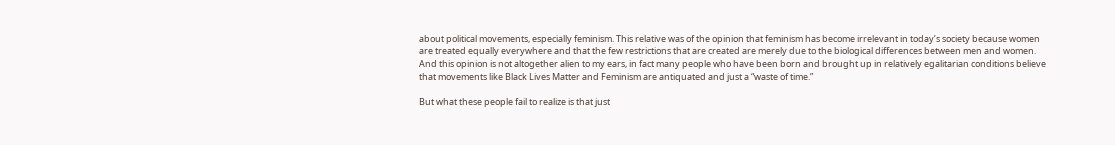about political movements, especially feminism. This relative was of the opinion that feminism has become irrelevant in today’s society because women are treated equally everywhere and that the few restrictions that are created are merely due to the biological differences between men and women. And this opinion is not altogether alien to my ears, in fact many people who have been born and brought up in relatively egalitarian conditions believe that movements like Black Lives Matter and Feminism are antiquated and just a “waste of time.”

But what these people fail to realize is that just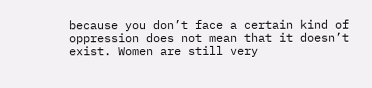because you don’t face a certain kind of oppression does not mean that it doesn’t exist. Women are still very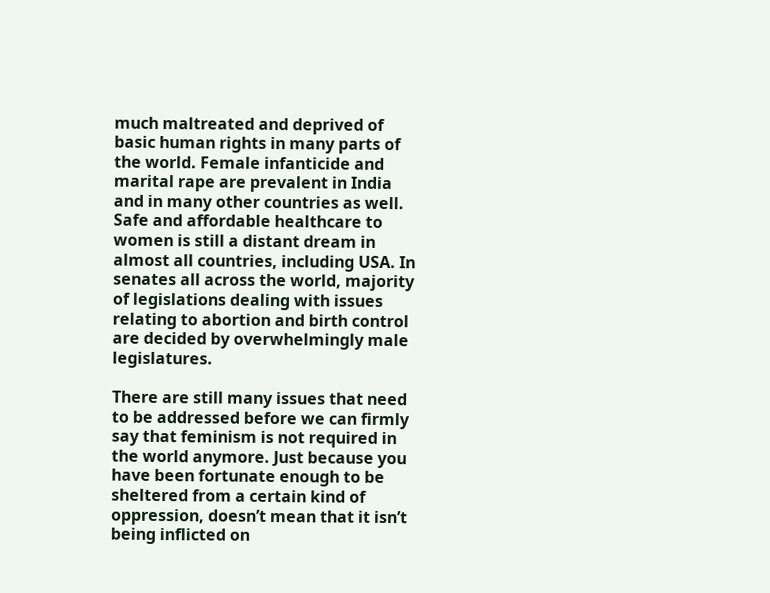much maltreated and deprived of basic human rights in many parts of the world. Female infanticide and marital rape are prevalent in India and in many other countries as well. Safe and affordable healthcare to women is still a distant dream in almost all countries, including USA. In senates all across the world, majority of legislations dealing with issues relating to abortion and birth control are decided by overwhelmingly male legislatures.

There are still many issues that need to be addressed before we can firmly say that feminism is not required in the world anymore. Just because you have been fortunate enough to be sheltered from a certain kind of oppression, doesn’t mean that it isn’t being inflicted on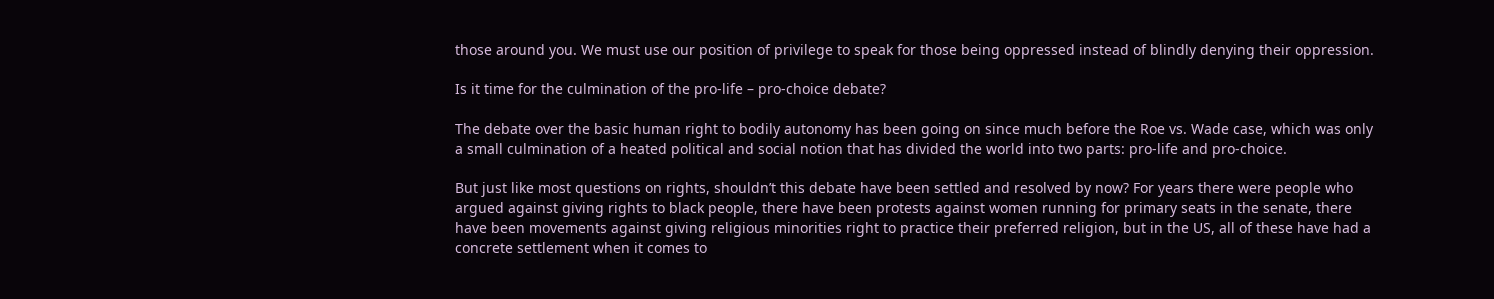those around you. We must use our position of privilege to speak for those being oppressed instead of blindly denying their oppression.

Is it time for the culmination of the pro-life – pro-choice debate?

The debate over the basic human right to bodily autonomy has been going on since much before the Roe vs. Wade case, which was only a small culmination of a heated political and social notion that has divided the world into two parts: pro-life and pro-choice.

But just like most questions on rights, shouldn’t this debate have been settled and resolved by now? For years there were people who argued against giving rights to black people, there have been protests against women running for primary seats in the senate, there have been movements against giving religious minorities right to practice their preferred religion, but in the US, all of these have had a concrete settlement when it comes to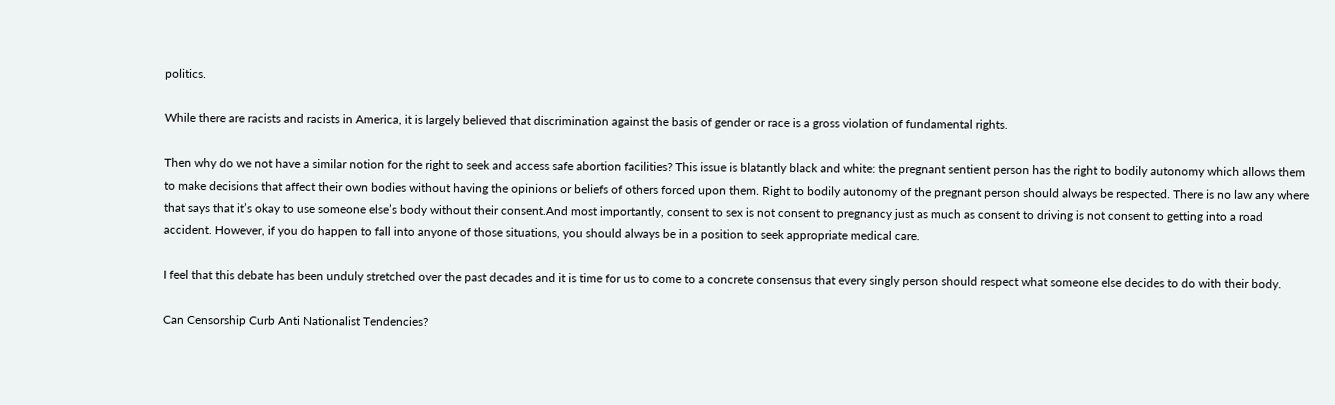politics.

While there are racists and racists in America, it is largely believed that discrimination against the basis of gender or race is a gross violation of fundamental rights.

Then why do we not have a similar notion for the right to seek and access safe abortion facilities? This issue is blatantly black and white: the pregnant sentient person has the right to bodily autonomy which allows them to make decisions that affect their own bodies without having the opinions or beliefs of others forced upon them. Right to bodily autonomy of the pregnant person should always be respected. There is no law any where that says that it’s okay to use someone else’s body without their consent.And most importantly, consent to sex is not consent to pregnancy just as much as consent to driving is not consent to getting into a road accident. However, if you do happen to fall into anyone of those situations, you should always be in a position to seek appropriate medical care.

I feel that this debate has been unduly stretched over the past decades and it is time for us to come to a concrete consensus that every singly person should respect what someone else decides to do with their body.

Can Censorship Curb Anti Nationalist Tendencies?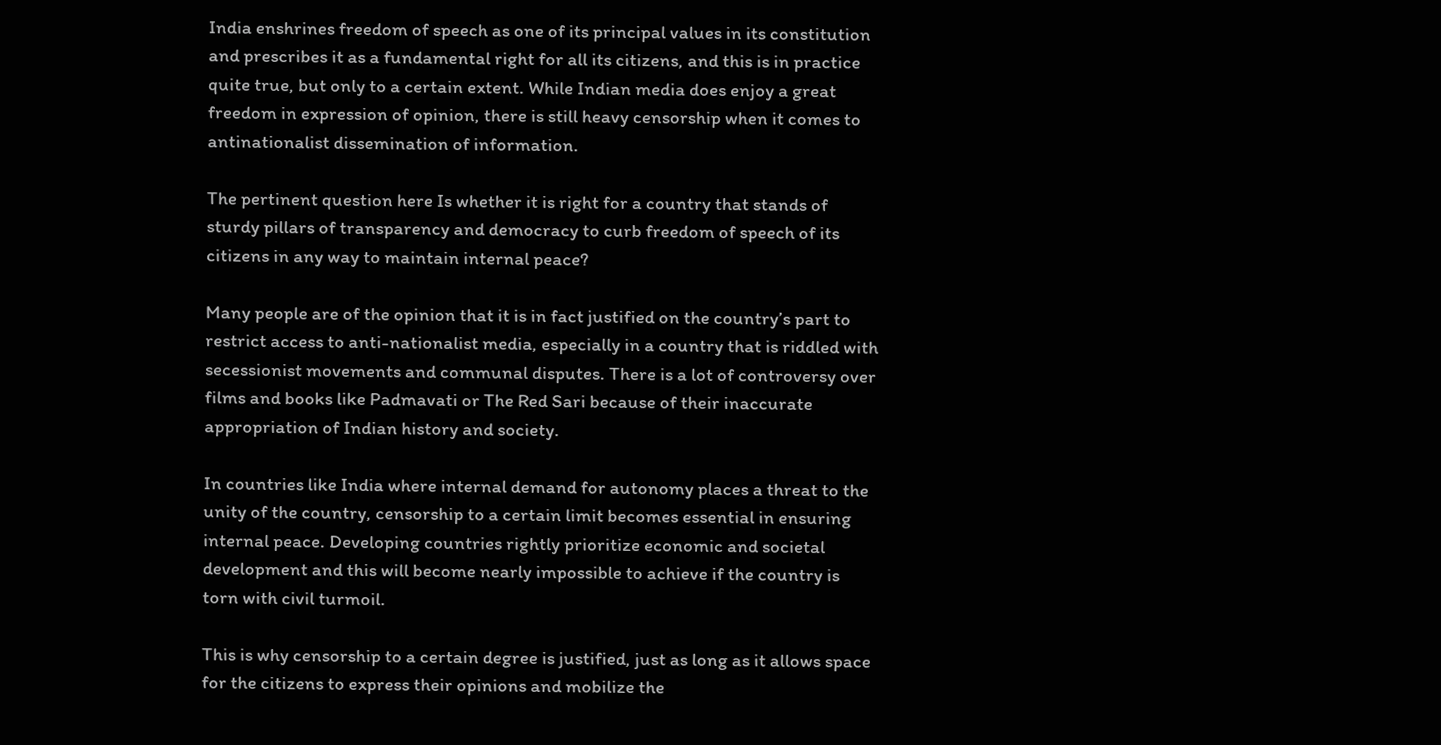India enshrines freedom of speech as one of its principal values in its constitution and prescribes it as a fundamental right for all its citizens, and this is in practice quite true, but only to a certain extent. While Indian media does enjoy a great freedom in expression of opinion, there is still heavy censorship when it comes to antinationalist dissemination of information.

The pertinent question here Is whether it is right for a country that stands of sturdy pillars of transparency and democracy to curb freedom of speech of its citizens in any way to maintain internal peace?

Many people are of the opinion that it is in fact justified on the country’s part to restrict access to anti-nationalist media, especially in a country that is riddled with secessionist movements and communal disputes. There is a lot of controversy over films and books like Padmavati or The Red Sari because of their inaccurate appropriation of Indian history and society.

In countries like India where internal demand for autonomy places a threat to the unity of the country, censorship to a certain limit becomes essential in ensuring internal peace. Developing countries rightly prioritize economic and societal development and this will become nearly impossible to achieve if the country is torn with civil turmoil.

This is why censorship to a certain degree is justified, just as long as it allows space for the citizens to express their opinions and mobilize the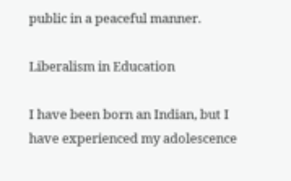public in a peaceful manner.

Liberalism in Education

I have been born an Indian, but I have experienced my adolescence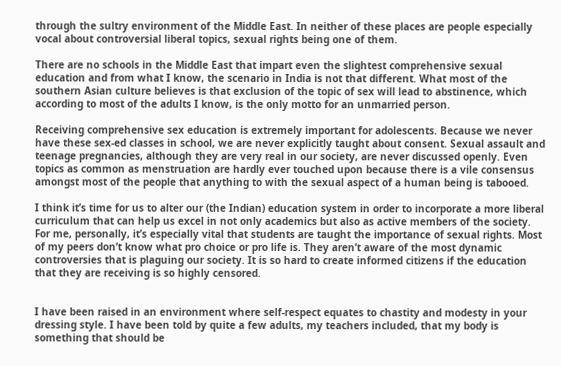through the sultry environment of the Middle East. In neither of these places are people especially vocal about controversial liberal topics, sexual rights being one of them.

There are no schools in the Middle East that impart even the slightest comprehensive sexual education and from what I know, the scenario in India is not that different. What most of the southern Asian culture believes is that exclusion of the topic of sex will lead to abstinence, which according to most of the adults I know, is the only motto for an unmarried person.

Receiving comprehensive sex education is extremely important for adolescents. Because we never have these sex-ed classes in school, we are never explicitly taught about consent. Sexual assault and teenage pregnancies, although they are very real in our society, are never discussed openly. Even topics as common as menstruation are hardly ever touched upon because there is a vile consensus amongst most of the people that anything to with the sexual aspect of a human being is tabooed.

I think it’s time for us to alter our (the Indian) education system in order to incorporate a more liberal curriculum that can help us excel in not only academics but also as active members of the society. For me, personally, it’s especially vital that students are taught the importance of sexual rights. Most of my peers don’t know what pro choice or pro life is. They aren’t aware of the most dynamic controversies that is plaguing our society. It is so hard to create informed citizens if the education that they are receiving is so highly censored.


I have been raised in an environment where self-respect equates to chastity and modesty in your dressing style. I have been told by quite a few adults, my teachers included, that my body is something that should be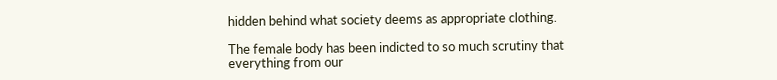hidden behind what society deems as appropriate clothing.

The female body has been indicted to so much scrutiny that everything from our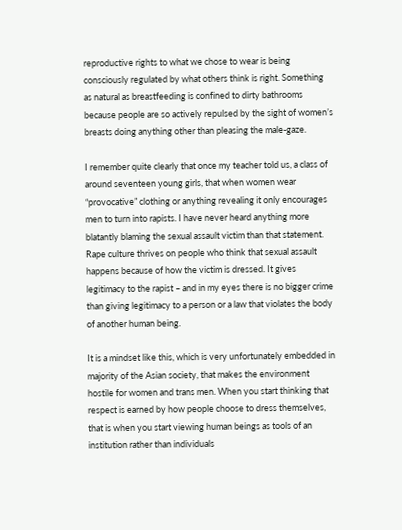reproductive rights to what we chose to wear is being consciously regulated by what others think is right. Something as natural as breastfeeding is confined to dirty bathrooms because people are so actively repulsed by the sight of women’s breasts doing anything other than pleasing the male-gaze.

I remember quite clearly that once my teacher told us, a class of around seventeen young girls, that when women wear “provocative” clothing or anything revealing it only encourages men to turn into rapists. I have never heard anything more blatantly blaming the sexual assault victim than that statement. Rape culture thrives on people who think that sexual assault happens because of how the victim is dressed. It gives legitimacy to the rapist – and in my eyes there is no bigger crime than giving legitimacy to a person or a law that violates the body of another human being.

It is a mindset like this, which is very unfortunately embedded in majority of the Asian society, that makes the environment hostile for women and trans men. When you start thinking that respect is earned by how people choose to dress themselves, that is when you start viewing human beings as tools of an institution rather than individuals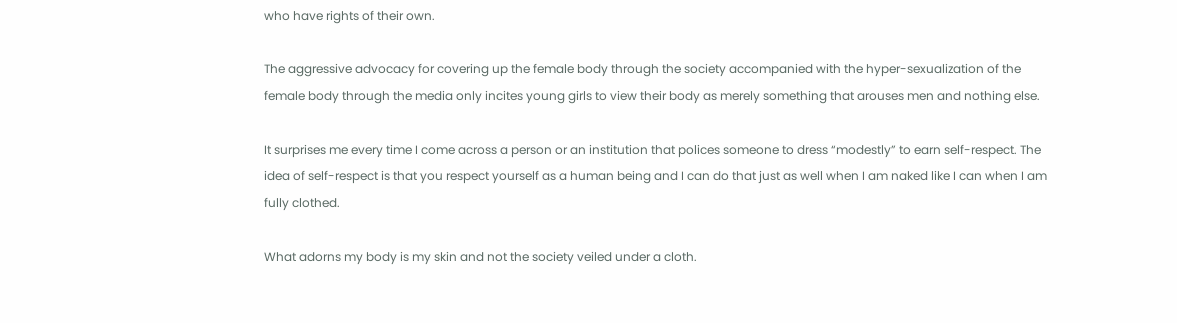who have rights of their own.

The aggressive advocacy for covering up the female body through the society accompanied with the hyper-sexualization of the female body through the media only incites young girls to view their body as merely something that arouses men and nothing else.

It surprises me every time I come across a person or an institution that polices someone to dress “modestly” to earn self-respect. The idea of self-respect is that you respect yourself as a human being and I can do that just as well when I am naked like I can when I am fully clothed.

What adorns my body is my skin and not the society veiled under a cloth.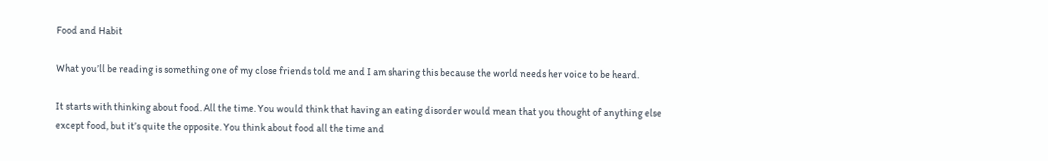Food and Habit

What you’ll be reading is something one of my close friends told me and I am sharing this because the world needs her voice to be heard.

It starts with thinking about food. All the time. You would think that having an eating disorder would mean that you thought of anything else except food, but it’s quite the opposite. You think about food all the time and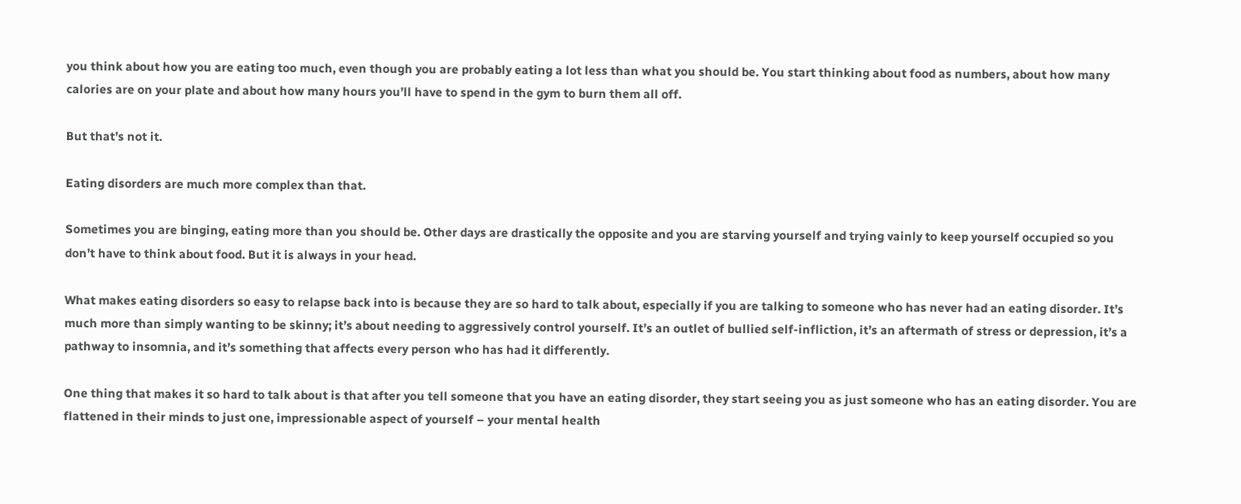you think about how you are eating too much, even though you are probably eating a lot less than what you should be. You start thinking about food as numbers, about how many calories are on your plate and about how many hours you’ll have to spend in the gym to burn them all off.

But that’s not it.

Eating disorders are much more complex than that.

Sometimes you are binging, eating more than you should be. Other days are drastically the opposite and you are starving yourself and trying vainly to keep yourself occupied so you don’t have to think about food. But it is always in your head.

What makes eating disorders so easy to relapse back into is because they are so hard to talk about, especially if you are talking to someone who has never had an eating disorder. It’s much more than simply wanting to be skinny; it’s about needing to aggressively control yourself. It’s an outlet of bullied self-infliction, it’s an aftermath of stress or depression, it’s a pathway to insomnia, and it’s something that affects every person who has had it differently.

One thing that makes it so hard to talk about is that after you tell someone that you have an eating disorder, they start seeing you as just someone who has an eating disorder. You are flattened in their minds to just one, impressionable aspect of yourself – your mental health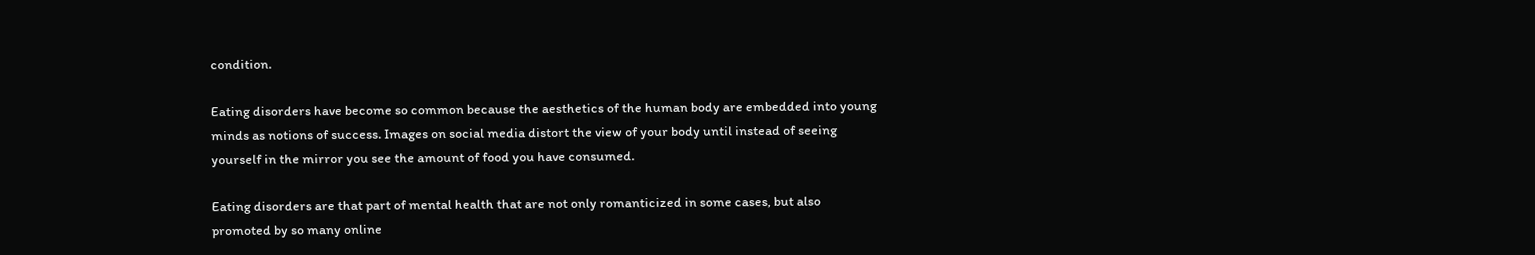condition.

Eating disorders have become so common because the aesthetics of the human body are embedded into young minds as notions of success. Images on social media distort the view of your body until instead of seeing yourself in the mirror you see the amount of food you have consumed.

Eating disorders are that part of mental health that are not only romanticized in some cases, but also promoted by so many online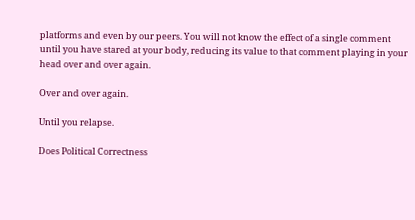platforms and even by our peers. You will not know the effect of a single comment until you have stared at your body, reducing its value to that comment playing in your head over and over again.

Over and over again.

Until you relapse.

Does Political Correctness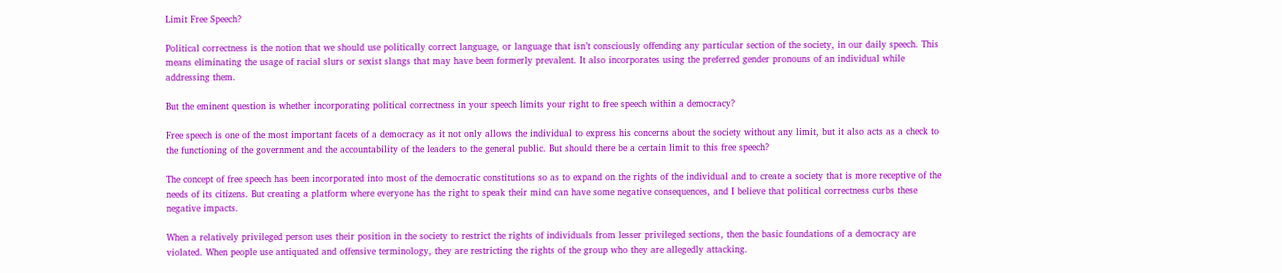Limit Free Speech?

Political correctness is the notion that we should use politically correct language, or language that isn’t consciously offending any particular section of the society, in our daily speech. This means eliminating the usage of racial slurs or sexist slangs that may have been formerly prevalent. It also incorporates using the preferred gender pronouns of an individual while addressing them.

But the eminent question is whether incorporating political correctness in your speech limits your right to free speech within a democracy?

Free speech is one of the most important facets of a democracy as it not only allows the individual to express his concerns about the society without any limit, but it also acts as a check to the functioning of the government and the accountability of the leaders to the general public. But should there be a certain limit to this free speech?

The concept of free speech has been incorporated into most of the democratic constitutions so as to expand on the rights of the individual and to create a society that is more receptive of the needs of its citizens. But creating a platform where everyone has the right to speak their mind can have some negative consequences, and I believe that political correctness curbs these negative impacts.

When a relatively privileged person uses their position in the society to restrict the rights of individuals from lesser privileged sections, then the basic foundations of a democracy are violated. When people use antiquated and offensive terminology, they are restricting the rights of the group who they are allegedly attacking.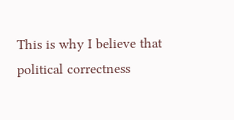This is why I believe that political correctness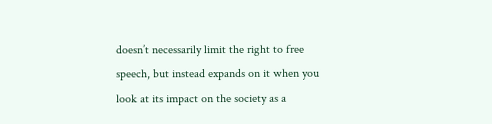doesn’t necessarily limit the right to free speech, but instead expands on it when you look at its impact on the society as a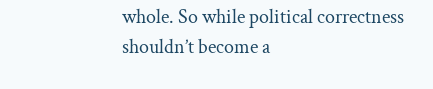whole. So while political correctness shouldn’t become a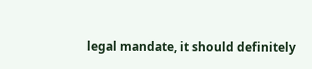legal mandate, it should definitely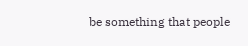be something that people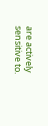are actively sensitive to.